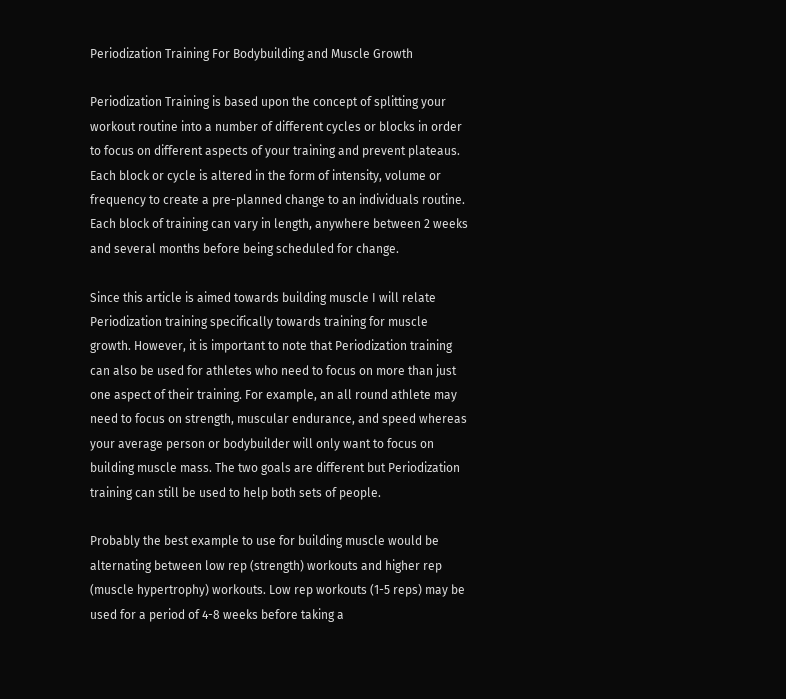Periodization Training For Bodybuilding and Muscle Growth

Periodization Training is based upon the concept of splitting your workout routine into a number of different cycles or blocks in order to focus on different aspects of your training and prevent plateaus. Each block or cycle is altered in the form of intensity, volume or frequency to create a pre-planned change to an individuals routine. Each block of training can vary in length, anywhere between 2 weeks and several months before being scheduled for change.

Since this article is aimed towards building muscle I will relate Periodization training specifically towards training for muscle growth. However, it is important to note that Periodization training can also be used for athletes who need to focus on more than just one aspect of their training. For example, an all round athlete may need to focus on strength, muscular endurance, and speed whereas your average person or bodybuilder will only want to focus on building muscle mass. The two goals are different but Periodization training can still be used to help both sets of people.

Probably the best example to use for building muscle would be alternating between low rep (strength) workouts and higher rep (muscle hypertrophy) workouts. Low rep workouts (1-5 reps) may be used for a period of 4-8 weeks before taking a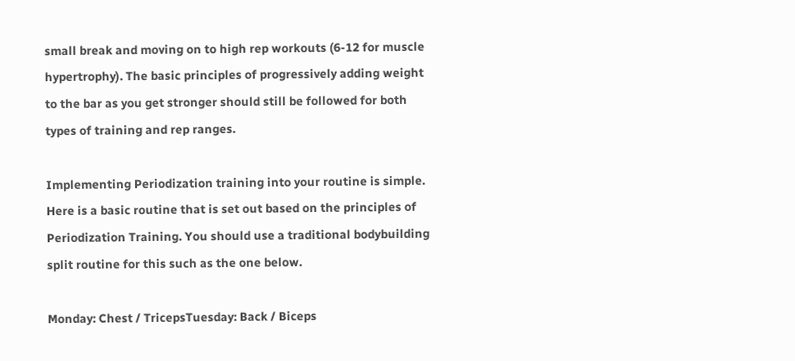small break and moving on to high rep workouts (6-12 for muscle hypertrophy). The basic principles of progressively adding weight to the bar as you get stronger should still be followed for both types of training and rep ranges.

Implementing Periodization training into your routine is simple. Here is a basic routine that is set out based on the principles of Periodization Training. You should use a traditional bodybuilding split routine for this such as the one below.

Monday: Chest / TricepsTuesday: Back / Biceps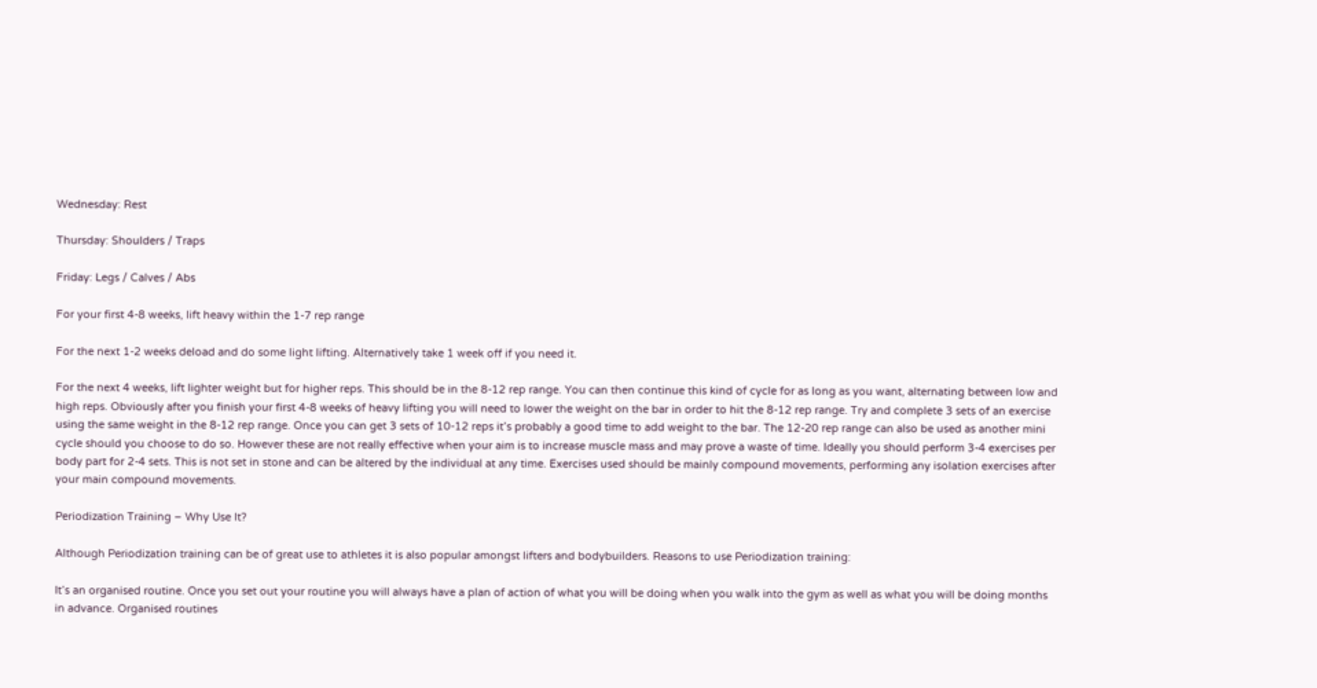Wednesday: Rest

Thursday: Shoulders / Traps

Friday: Legs / Calves / Abs

For your first 4-8 weeks, lift heavy within the 1-7 rep range

For the next 1-2 weeks deload and do some light lifting. Alternatively take 1 week off if you need it.

For the next 4 weeks, lift lighter weight but for higher reps. This should be in the 8-12 rep range. You can then continue this kind of cycle for as long as you want, alternating between low and high reps. Obviously after you finish your first 4-8 weeks of heavy lifting you will need to lower the weight on the bar in order to hit the 8-12 rep range. Try and complete 3 sets of an exercise using the same weight in the 8-12 rep range. Once you can get 3 sets of 10-12 reps it’s probably a good time to add weight to the bar. The 12-20 rep range can also be used as another mini cycle should you choose to do so. However these are not really effective when your aim is to increase muscle mass and may prove a waste of time. Ideally you should perform 3-4 exercises per body part for 2-4 sets. This is not set in stone and can be altered by the individual at any time. Exercises used should be mainly compound movements, performing any isolation exercises after your main compound movements.

Periodization Training – Why Use It?

Although Periodization training can be of great use to athletes it is also popular amongst lifters and bodybuilders. Reasons to use Periodization training:

It’s an organised routine. Once you set out your routine you will always have a plan of action of what you will be doing when you walk into the gym as well as what you will be doing months in advance. Organised routines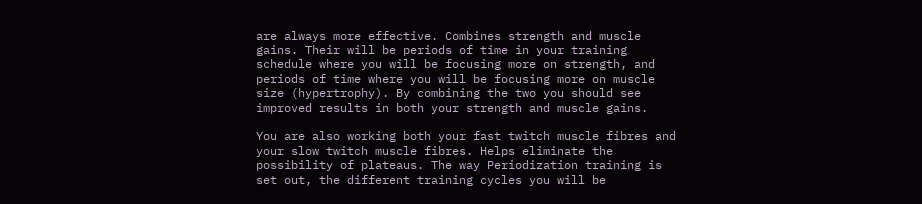are always more effective. Combines strength and muscle gains. Their will be periods of time in your training schedule where you will be focusing more on strength, and periods of time where you will be focusing more on muscle size (hypertrophy). By combining the two you should see improved results in both your strength and muscle gains.

You are also working both your fast twitch muscle fibres and your slow twitch muscle fibres. Helps eliminate the possibility of plateaus. The way Periodization training is set out, the different training cycles you will be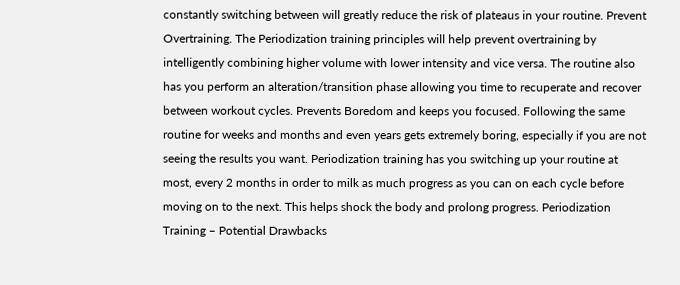constantly switching between will greatly reduce the risk of plateaus in your routine. Prevent Overtraining. The Periodization training principles will help prevent overtraining by intelligently combining higher volume with lower intensity and vice versa. The routine also has you perform an alteration/transition phase allowing you time to recuperate and recover between workout cycles. Prevents Boredom and keeps you focused. Following the same routine for weeks and months and even years gets extremely boring, especially if you are not seeing the results you want. Periodization training has you switching up your routine at most, every 2 months in order to milk as much progress as you can on each cycle before moving on to the next. This helps shock the body and prolong progress. Periodization Training – Potential Drawbacks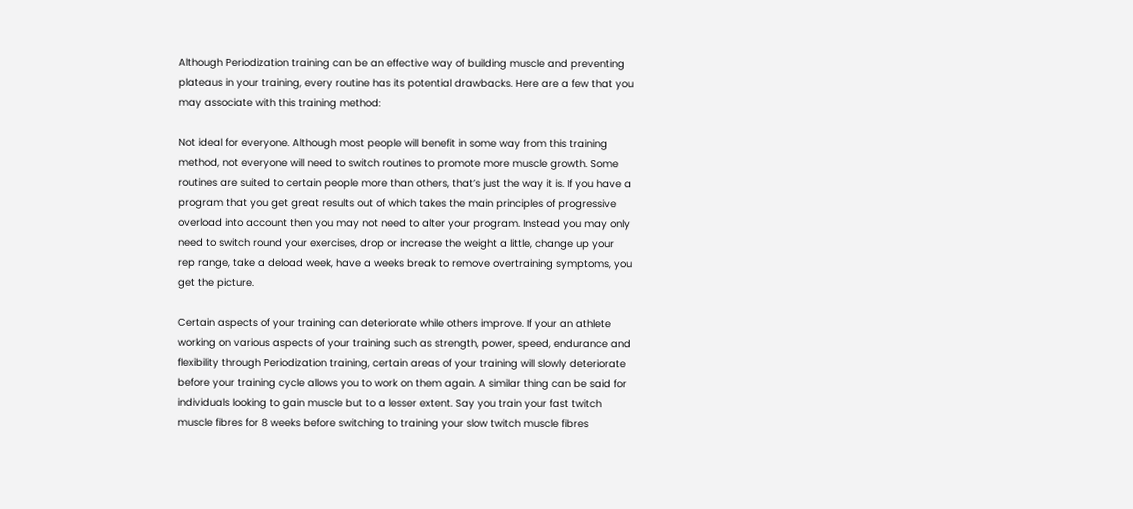Although Periodization training can be an effective way of building muscle and preventing plateaus in your training, every routine has its potential drawbacks. Here are a few that you may associate with this training method:

Not ideal for everyone. Although most people will benefit in some way from this training method, not everyone will need to switch routines to promote more muscle growth. Some routines are suited to certain people more than others, that’s just the way it is. If you have a program that you get great results out of which takes the main principles of progressive overload into account then you may not need to alter your program. Instead you may only need to switch round your exercises, drop or increase the weight a little, change up your rep range, take a deload week, have a weeks break to remove overtraining symptoms, you get the picture.

Certain aspects of your training can deteriorate while others improve. If your an athlete working on various aspects of your training such as strength, power, speed, endurance and flexibility through Periodization training, certain areas of your training will slowly deteriorate before your training cycle allows you to work on them again. A similar thing can be said for individuals looking to gain muscle but to a lesser extent. Say you train your fast twitch muscle fibres for 8 weeks before switching to training your slow twitch muscle fibres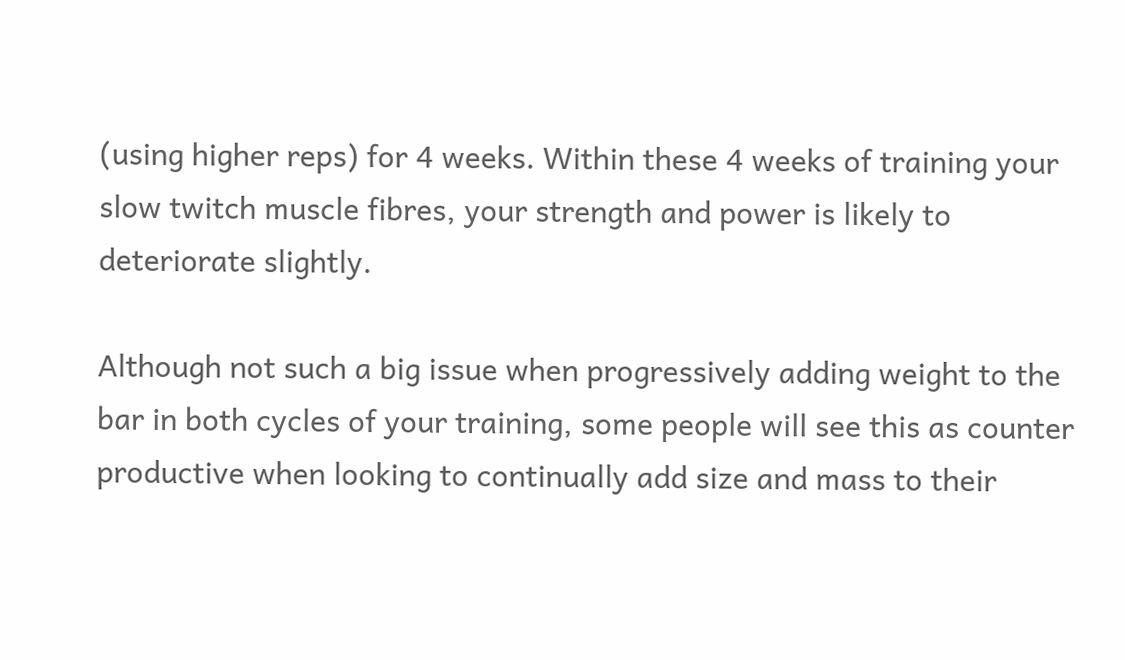(using higher reps) for 4 weeks. Within these 4 weeks of training your slow twitch muscle fibres, your strength and power is likely to deteriorate slightly.

Although not such a big issue when progressively adding weight to the bar in both cycles of your training, some people will see this as counter productive when looking to continually add size and mass to their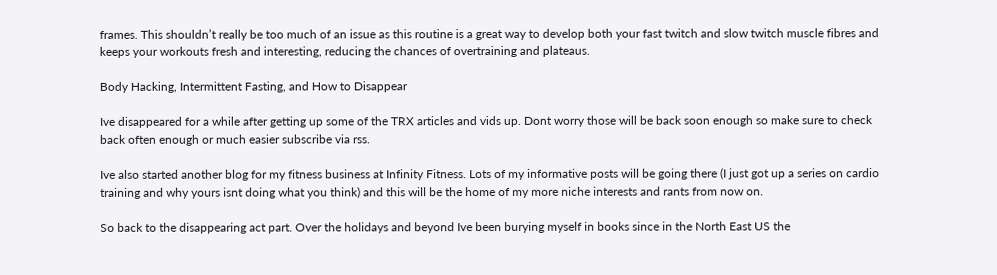frames. This shouldn’t really be too much of an issue as this routine is a great way to develop both your fast twitch and slow twitch muscle fibres and keeps your workouts fresh and interesting, reducing the chances of overtraining and plateaus.

Body Hacking, Intermittent Fasting, and How to Disappear

Ive disappeared for a while after getting up some of the TRX articles and vids up. Dont worry those will be back soon enough so make sure to check back often enough or much easier subscribe via rss.

Ive also started another blog for my fitness business at Infinity Fitness. Lots of my informative posts will be going there (I just got up a series on cardio training and why yours isnt doing what you think) and this will be the home of my more niche interests and rants from now on.

So back to the disappearing act part. Over the holidays and beyond Ive been burying myself in books since in the North East US the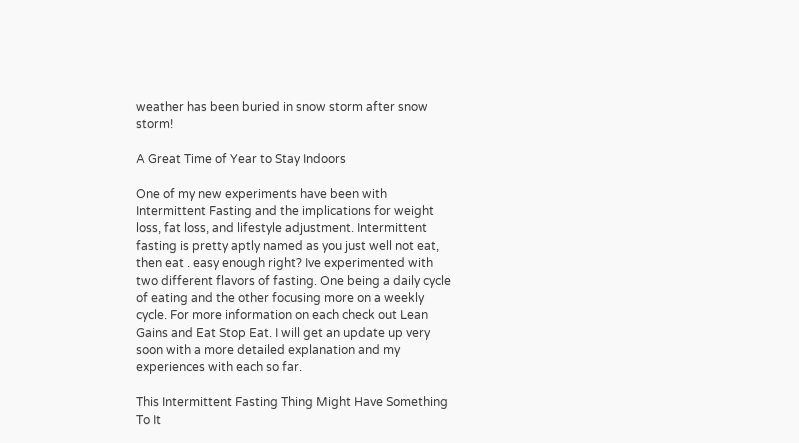weather has been buried in snow storm after snow storm!

A Great Time of Year to Stay Indoors

One of my new experiments have been with Intermittent Fasting and the implications for weight loss, fat loss, and lifestyle adjustment. Intermittent fasting is pretty aptly named as you just well not eat, then eat . easy enough right? Ive experimented with two different flavors of fasting. One being a daily cycle of eating and the other focusing more on a weekly cycle. For more information on each check out Lean Gains and Eat Stop Eat. I will get an update up very soon with a more detailed explanation and my experiences with each so far.

This Intermittent Fasting Thing Might Have Something To It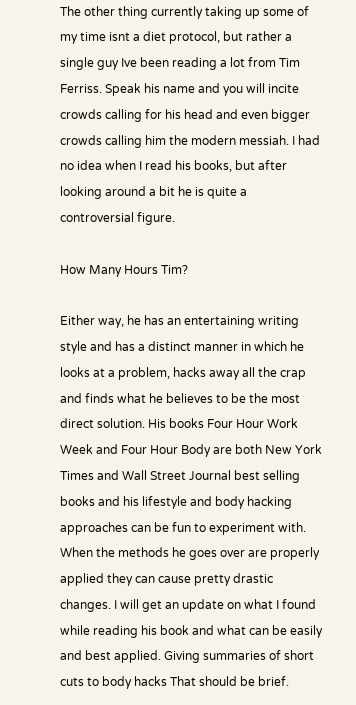The other thing currently taking up some of my time isnt a diet protocol, but rather a single guy Ive been reading a lot from Tim Ferriss. Speak his name and you will incite crowds calling for his head and even bigger crowds calling him the modern messiah. I had no idea when I read his books, but after looking around a bit he is quite a controversial figure.

How Many Hours Tim?

Either way, he has an entertaining writing style and has a distinct manner in which he looks at a problem, hacks away all the crap and finds what he believes to be the most direct solution. His books Four Hour Work Week and Four Hour Body are both New York Times and Wall Street Journal best selling books and his lifestyle and body hacking approaches can be fun to experiment with. When the methods he goes over are properly applied they can cause pretty drastic changes. I will get an update on what I found while reading his book and what can be easily and best applied. Giving summaries of short cuts to body hacks That should be brief.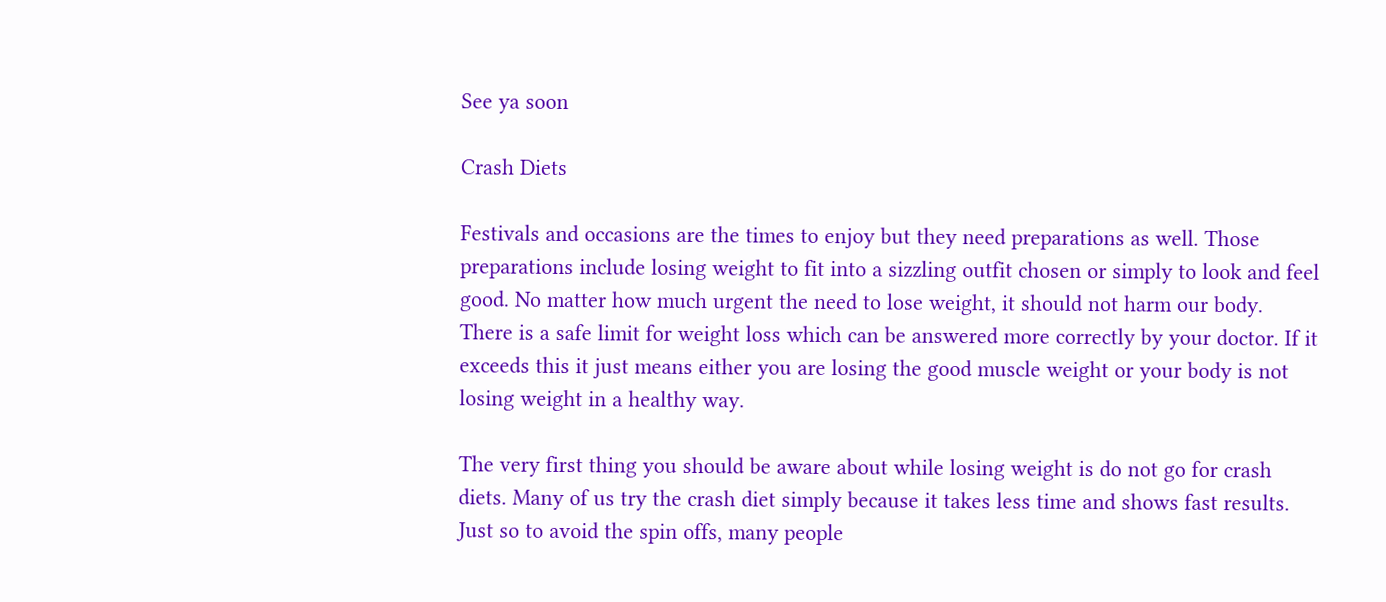See ya soon

Crash Diets

Festivals and occasions are the times to enjoy but they need preparations as well. Those preparations include losing weight to fit into a sizzling outfit chosen or simply to look and feel good. No matter how much urgent the need to lose weight, it should not harm our body. There is a safe limit for weight loss which can be answered more correctly by your doctor. If it exceeds this it just means either you are losing the good muscle weight or your body is not losing weight in a healthy way.

The very first thing you should be aware about while losing weight is do not go for crash diets. Many of us try the crash diet simply because it takes less time and shows fast results. Just so to avoid the spin offs, many people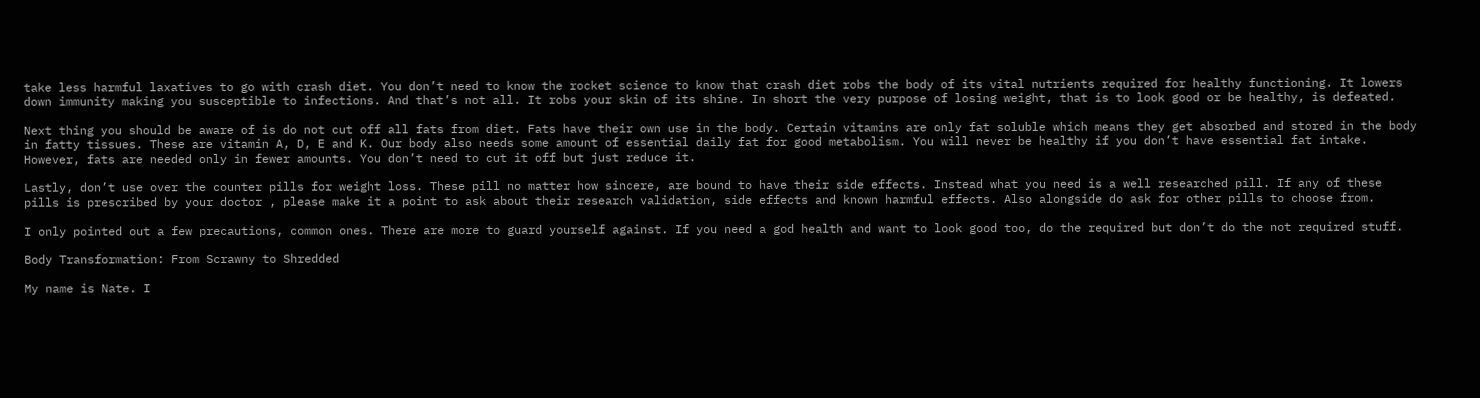take less harmful laxatives to go with crash diet. You don’t need to know the rocket science to know that crash diet robs the body of its vital nutrients required for healthy functioning. It lowers down immunity making you susceptible to infections. And that’s not all. It robs your skin of its shine. In short the very purpose of losing weight, that is to look good or be healthy, is defeated.

Next thing you should be aware of is do not cut off all fats from diet. Fats have their own use in the body. Certain vitamins are only fat soluble which means they get absorbed and stored in the body in fatty tissues. These are vitamin A, D, E and K. Our body also needs some amount of essential daily fat for good metabolism. You will never be healthy if you don’t have essential fat intake. However, fats are needed only in fewer amounts. You don’t need to cut it off but just reduce it.

Lastly, don’t use over the counter pills for weight loss. These pill no matter how sincere, are bound to have their side effects. Instead what you need is a well researched pill. If any of these pills is prescribed by your doctor , please make it a point to ask about their research validation, side effects and known harmful effects. Also alongside do ask for other pills to choose from.

I only pointed out a few precautions, common ones. There are more to guard yourself against. If you need a god health and want to look good too, do the required but don’t do the not required stuff.

Body Transformation: From Scrawny to Shredded

My name is Nate. I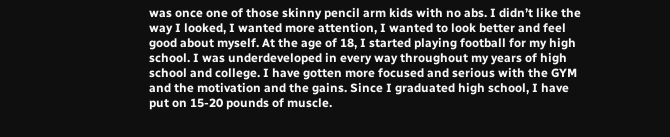was once one of those skinny pencil arm kids with no abs. I didn’t like the way I looked, I wanted more attention, I wanted to look better and feel good about myself. At the age of 18, I started playing football for my high school. I was underdeveloped in every way throughout my years of high school and college. I have gotten more focused and serious with the GYM and the motivation and the gains. Since I graduated high school, I have put on 15-20 pounds of muscle.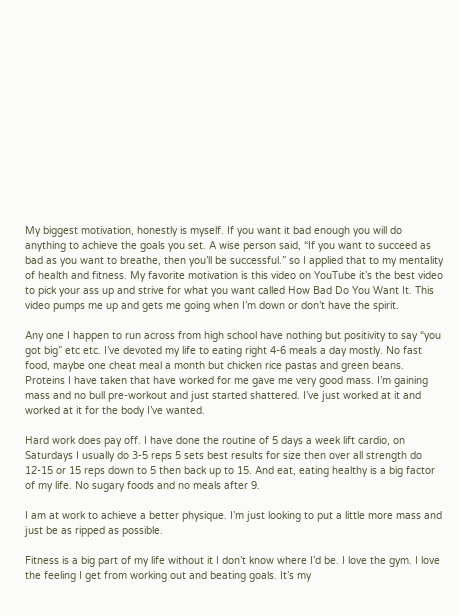My biggest motivation, honestly is myself. If you want it bad enough you will do anything to achieve the goals you set. A wise person said, “If you want to succeed as bad as you want to breathe, then you’ll be successful.” so I applied that to my mentality of health and fitness. My favorite motivation is this video on YouTube it’s the best video to pick your ass up and strive for what you want called How Bad Do You Want It. This video pumps me up and gets me going when I’m down or don’t have the spirit.

Any one I happen to run across from high school have nothing but positivity to say “you got big” etc etc. I’ve devoted my life to eating right 4-6 meals a day mostly. No fast food, maybe one cheat meal a month but chicken rice pastas and green beans. Proteins I have taken that have worked for me gave me very good mass. I’m gaining mass and no bull pre-workout and just started shattered. I’ve just worked at it and worked at it for the body I’ve wanted.

Hard work does pay off. I have done the routine of 5 days a week lift cardio, on Saturdays I usually do 3-5 reps 5 sets best results for size then over all strength do 12-15 or 15 reps down to 5 then back up to 15. And eat, eating healthy is a big factor of my life. No sugary foods and no meals after 9.

I am at work to achieve a better physique. I’m just looking to put a little more mass and just be as ripped as possible.

Fitness is a big part of my life without it I don’t know where I’d be. I love the gym. I love the feeling I get from working out and beating goals. It’s my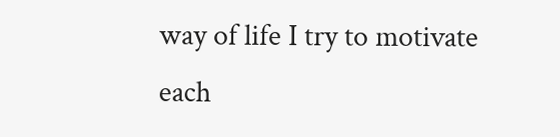way of life I try to motivate each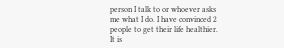person I talk to or whoever asks me what I do. I have convinced 2 people to get their life healthier. It is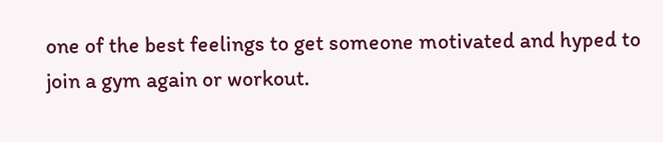one of the best feelings to get someone motivated and hyped to join a gym again or workout.